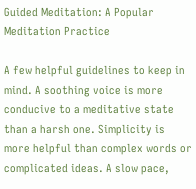Guided Meditation: A Popular Meditation Practice

A few helpful guidelines to keep in mind. A soothing voice is more conducive to a meditative state than a harsh one. Simplicity is more helpful than complex words or complicated ideas. A slow pace,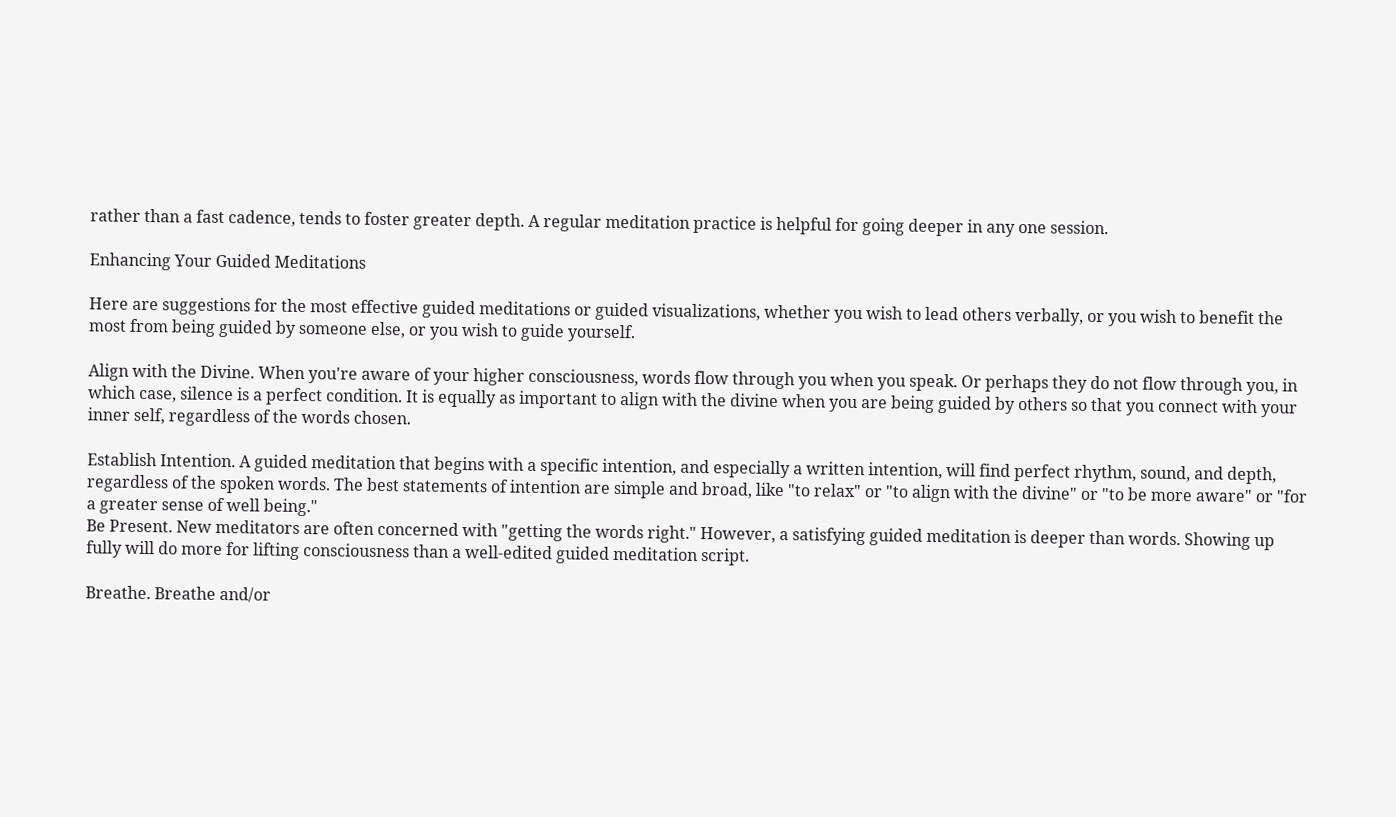rather than a fast cadence, tends to foster greater depth. A regular meditation practice is helpful for going deeper in any one session.

Enhancing Your Guided Meditations

Here are suggestions for the most effective guided meditations or guided visualizations, whether you wish to lead others verbally, or you wish to benefit the most from being guided by someone else, or you wish to guide yourself.

Align with the Divine. When you're aware of your higher consciousness, words flow through you when you speak. Or perhaps they do not flow through you, in which case, silence is a perfect condition. It is equally as important to align with the divine when you are being guided by others so that you connect with your inner self, regardless of the words chosen.

Establish Intention. A guided meditation that begins with a specific intention, and especially a written intention, will find perfect rhythm, sound, and depth, regardless of the spoken words. The best statements of intention are simple and broad, like "to relax" or "to align with the divine" or "to be more aware" or "for a greater sense of well being."
Be Present. New meditators are often concerned with "getting the words right." However, a satisfying guided meditation is deeper than words. Showing up fully will do more for lifting consciousness than a well-edited guided meditation script.

Breathe. Breathe and/or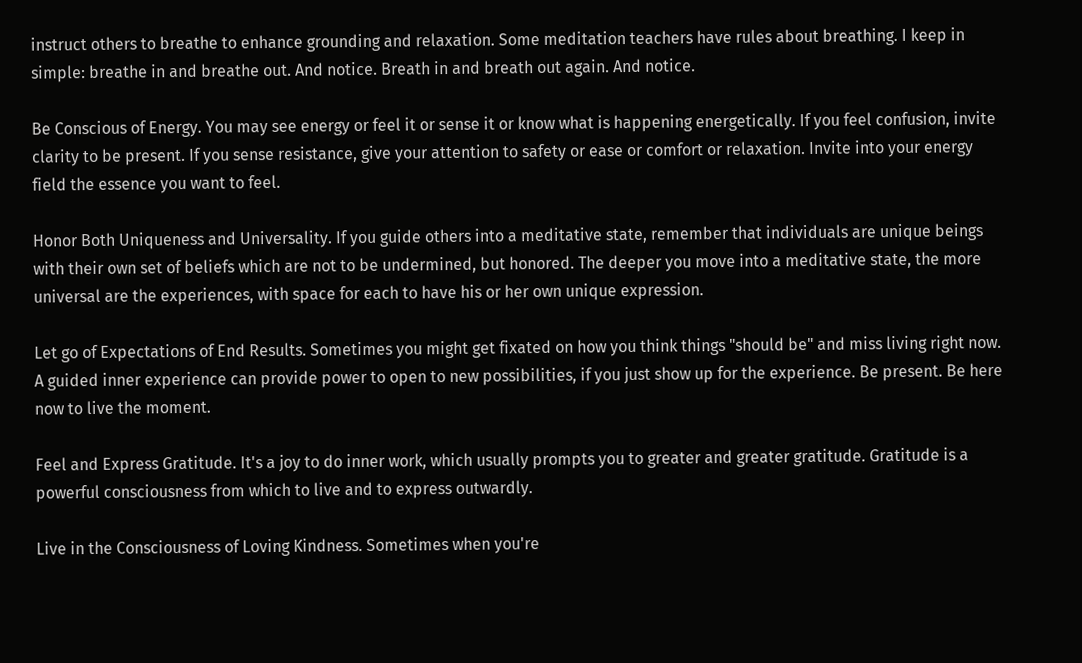instruct others to breathe to enhance grounding and relaxation. Some meditation teachers have rules about breathing. I keep in simple: breathe in and breathe out. And notice. Breath in and breath out again. And notice.

Be Conscious of Energy. You may see energy or feel it or sense it or know what is happening energetically. If you feel confusion, invite clarity to be present. If you sense resistance, give your attention to safety or ease or comfort or relaxation. Invite into your energy field the essence you want to feel.

Honor Both Uniqueness and Universality. If you guide others into a meditative state, remember that individuals are unique beings with their own set of beliefs which are not to be undermined, but honored. The deeper you move into a meditative state, the more universal are the experiences, with space for each to have his or her own unique expression.

Let go of Expectations of End Results. Sometimes you might get fixated on how you think things "should be" and miss living right now. A guided inner experience can provide power to open to new possibilities, if you just show up for the experience. Be present. Be here now to live the moment.

Feel and Express Gratitude. It's a joy to do inner work, which usually prompts you to greater and greater gratitude. Gratitude is a powerful consciousness from which to live and to express outwardly.

Live in the Consciousness of Loving Kindness. Sometimes when you're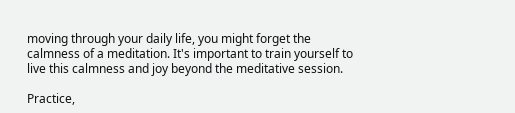moving through your daily life, you might forget the calmness of a meditation. It's important to train yourself to live this calmness and joy beyond the meditative session.

Practice,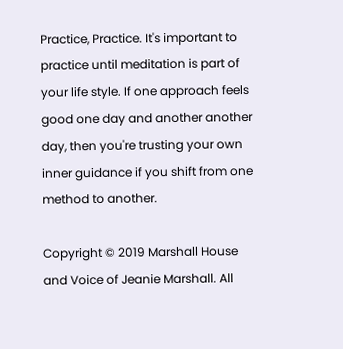Practice, Practice. It's important to practice until meditation is part of your life style. If one approach feels good one day and another another day, then you're trusting your own inner guidance if you shift from one method to another.

Copyright © 2019 Marshall House and Voice of Jeanie Marshall. All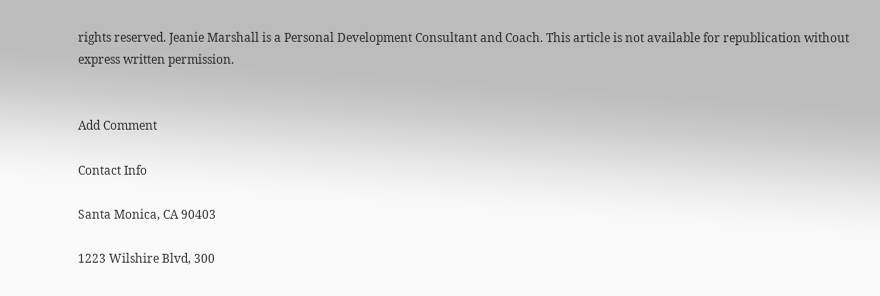rights reserved. Jeanie Marshall is a Personal Development Consultant and Coach. This article is not available for republication without express written permission.


Add Comment

Contact Info

Santa Monica, CA 90403

1223 Wilshire Blvd, 300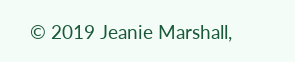© 2019 Jeanie Marshall,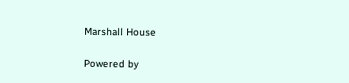Marshall House

Powered by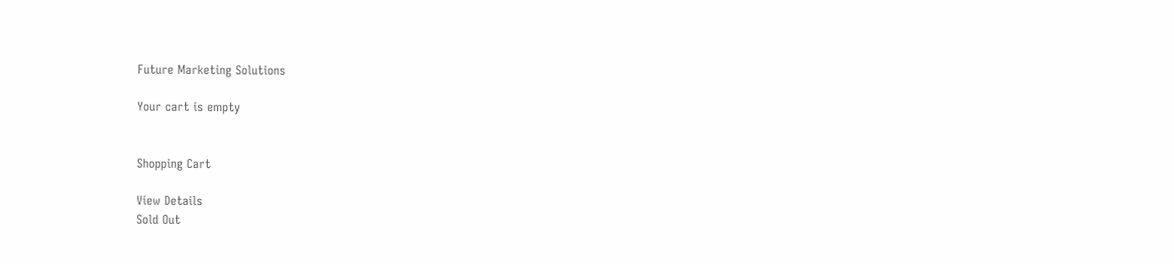Future Marketing Solutions

Your cart is empty


Shopping Cart

View Details
Sold Out